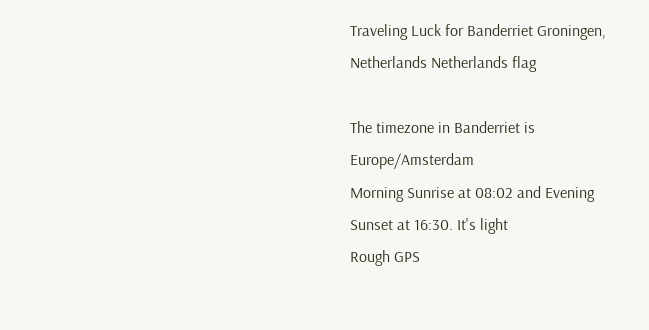Traveling Luck for Banderriet Groningen, Netherlands Netherlands flag

The timezone in Banderriet is Europe/Amsterdam
Morning Sunrise at 08:02 and Evening Sunset at 16:30. It's light
Rough GPS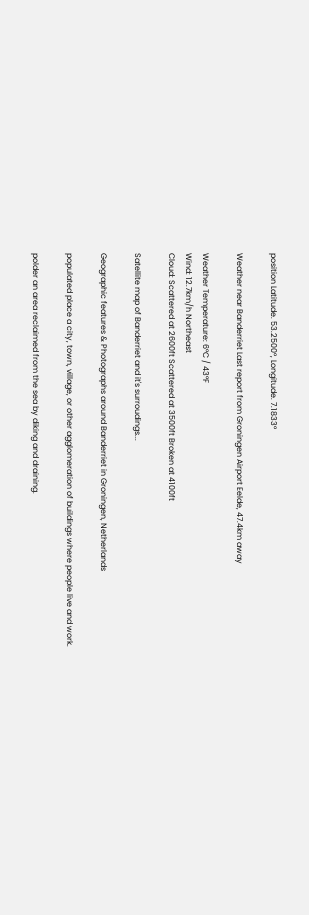position Latitude. 53.2500°, Longitude. 7.1833°

Weather near Banderriet Last report from Groningen Airport Eelde, 47.4km away

Weather Temperature: 6°C / 43°F
Wind: 12.7km/h Northeast
Cloud: Scattered at 2600ft Scattered at 3500ft Broken at 4100ft

Satellite map of Banderriet and it's surroudings...

Geographic features & Photographs around Banderriet in Groningen, Netherlands

populated place a city, town, village, or other agglomeration of buildings where people live and work.

polder an area reclaimed from the sea by diking and draining.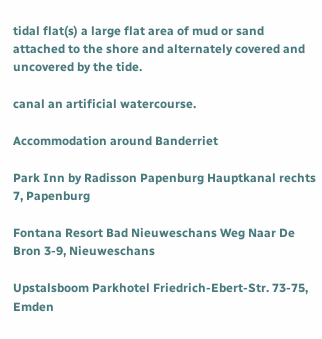tidal flat(s) a large flat area of mud or sand attached to the shore and alternately covered and uncovered by the tide.

canal an artificial watercourse.

Accommodation around Banderriet

Park Inn by Radisson Papenburg Hauptkanal rechts 7, Papenburg

Fontana Resort Bad Nieuweschans Weg Naar De Bron 3-9, Nieuweschans

Upstalsboom Parkhotel Friedrich-Ebert-Str. 73-75, Emden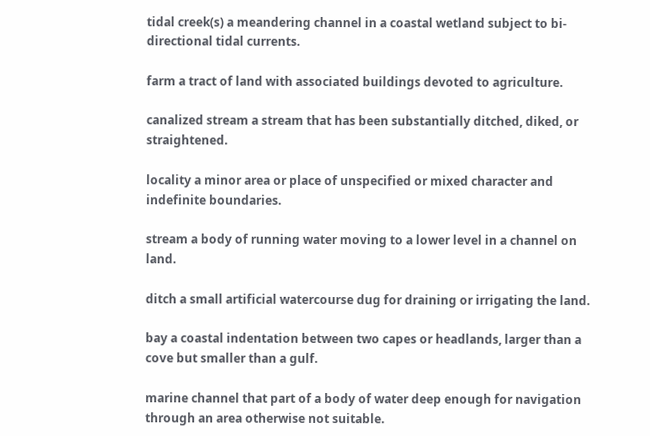tidal creek(s) a meandering channel in a coastal wetland subject to bi-directional tidal currents.

farm a tract of land with associated buildings devoted to agriculture.

canalized stream a stream that has been substantially ditched, diked, or straightened.

locality a minor area or place of unspecified or mixed character and indefinite boundaries.

stream a body of running water moving to a lower level in a channel on land.

ditch a small artificial watercourse dug for draining or irrigating the land.

bay a coastal indentation between two capes or headlands, larger than a cove but smaller than a gulf.

marine channel that part of a body of water deep enough for navigation through an area otherwise not suitable.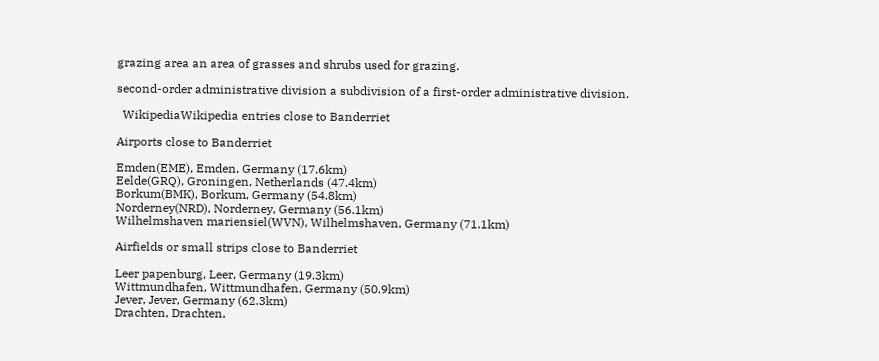grazing area an area of grasses and shrubs used for grazing.

second-order administrative division a subdivision of a first-order administrative division.

  WikipediaWikipedia entries close to Banderriet

Airports close to Banderriet

Emden(EME), Emden, Germany (17.6km)
Eelde(GRQ), Groningen, Netherlands (47.4km)
Borkum(BMK), Borkum, Germany (54.8km)
Norderney(NRD), Norderney, Germany (56.1km)
Wilhelmshaven mariensiel(WVN), Wilhelmshaven, Germany (71.1km)

Airfields or small strips close to Banderriet

Leer papenburg, Leer, Germany (19.3km)
Wittmundhafen, Wittmundhafen, Germany (50.9km)
Jever, Jever, Germany (62.3km)
Drachten, Drachten,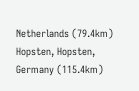Netherlands (79.4km)
Hopsten, Hopsten, Germany (115.4km)